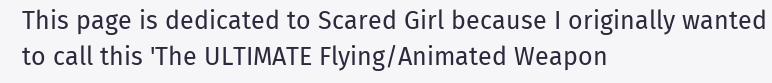This page is dedicated to Scared Girl because I originally wanted to call this 'The ULTIMATE Flying/Animated Weapon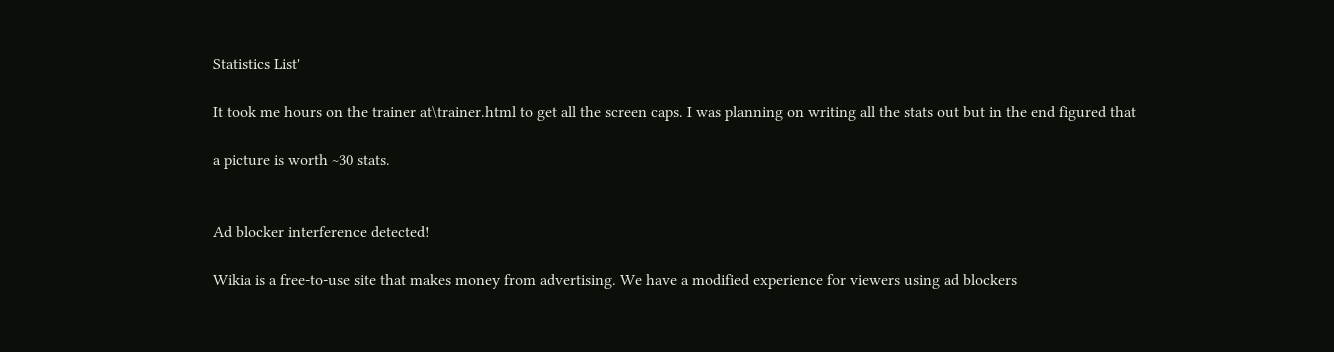Statistics List'

It took me hours on the trainer at\trainer.html to get all the screen caps. I was planning on writing all the stats out but in the end figured that

a picture is worth ~30 stats.


Ad blocker interference detected!

Wikia is a free-to-use site that makes money from advertising. We have a modified experience for viewers using ad blockers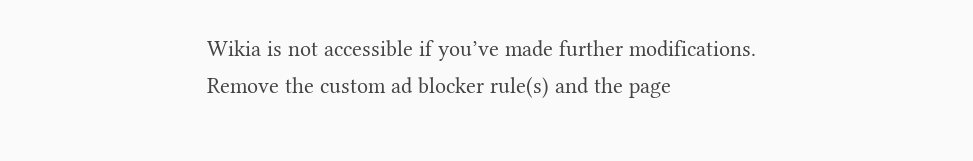Wikia is not accessible if you’ve made further modifications. Remove the custom ad blocker rule(s) and the page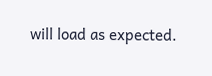will load as expected.